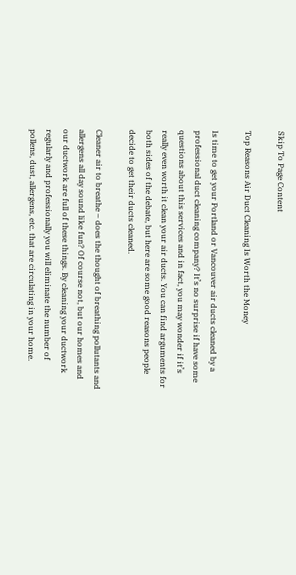Skip To Page Content

Top Reasons Air Duct Cleaning Is Worth the Money

Is time to get your Portland or Vancouver air ducts cleaned by a professional duct cleaning company? It’s no surprise if have some questions about this services and in fact, you may wonder if it’s really even worth it clean your air ducts. You can find arguments for both sides of the debate, but here are some good reasons people decide to get their ducts cleaned.

Cleaner air to breathe – does the thought of breathing pollutants and allergens all day sound like fun? Of course not, but our homes and our ductwork are full of these things. By cleaning your ductwork regularly and professionally you will eliminate the number of pollens, dust, allergens, etc. that are circulating in your home.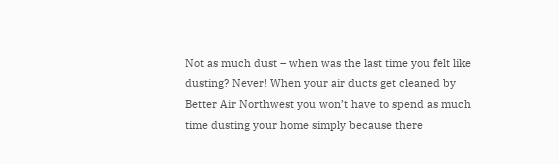Not as much dust – when was the last time you felt like dusting? Never! When your air ducts get cleaned by Better Air Northwest you won’t have to spend as much time dusting your home simply because there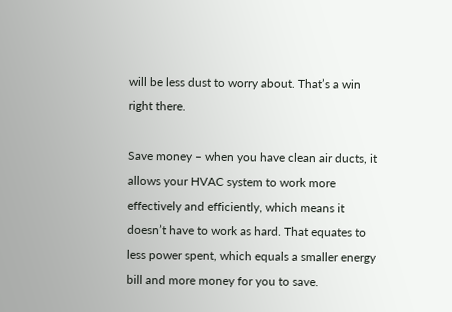will be less dust to worry about. That’s a win right there.

Save money – when you have clean air ducts, it allows your HVAC system to work more effectively and efficiently, which means it doesn’t have to work as hard. That equates to less power spent, which equals a smaller energy bill and more money for you to save.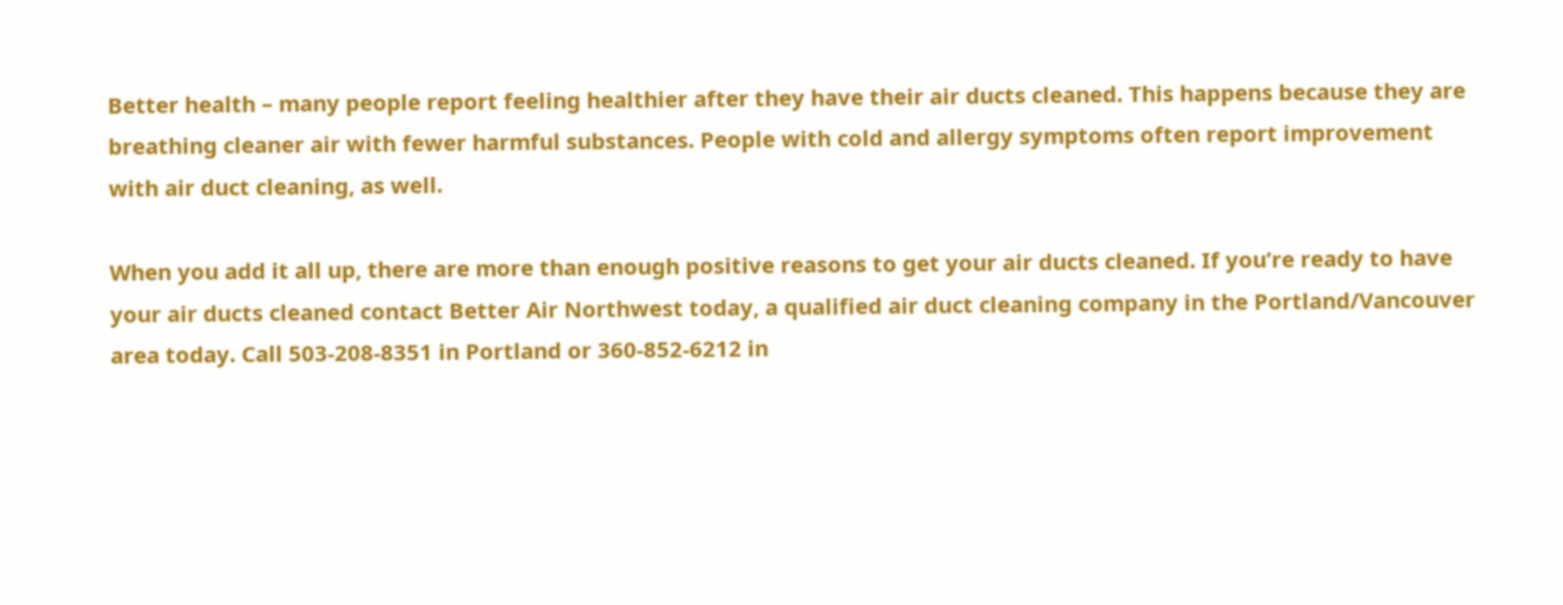Better health – many people report feeling healthier after they have their air ducts cleaned. This happens because they are breathing cleaner air with fewer harmful substances. People with cold and allergy symptoms often report improvement with air duct cleaning, as well.

When you add it all up, there are more than enough positive reasons to get your air ducts cleaned. If you’re ready to have your air ducts cleaned contact Better Air Northwest today, a qualified air duct cleaning company in the Portland/Vancouver area today. Call 503-208-8351 in Portland or 360-852-6212 in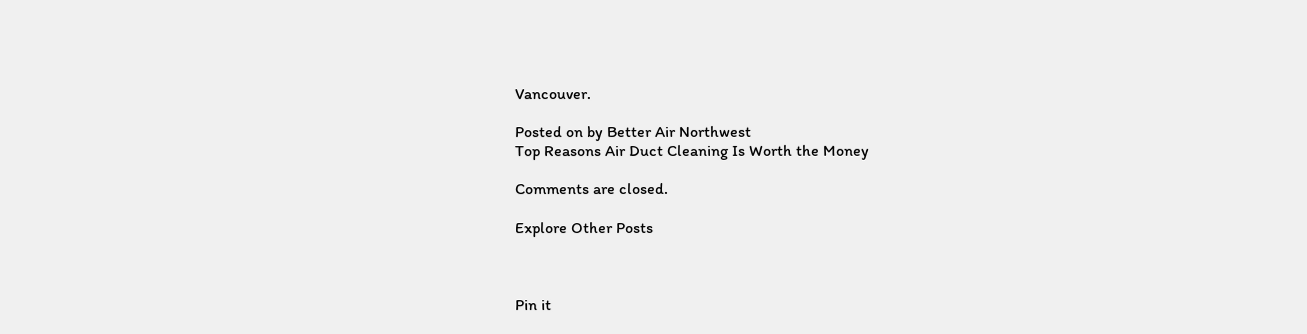Vancouver.

Posted on by Better Air Northwest
Top Reasons Air Duct Cleaning Is Worth the Money

Comments are closed.

Explore Other Posts



Pin it